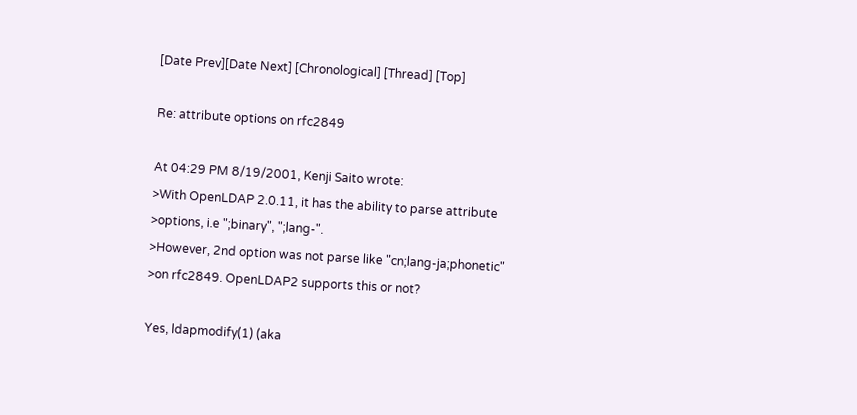[Date Prev][Date Next] [Chronological] [Thread] [Top]

Re: attribute options on rfc2849

At 04:29 PM 8/19/2001, Kenji Saito wrote:
>With OpenLDAP 2.0.11, it has the ability to parse attribute
>options, i.e ";binary", ";lang-".
>However, 2nd option was not parse like "cn;lang-ja;phonetic"
>on rfc2849. OpenLDAP2 supports this or not?

Yes, ldapmodify(1) (aka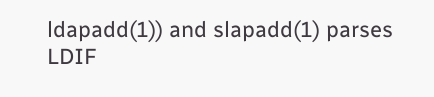ldapadd(1)) and slapadd(1) parses
LDIF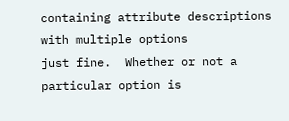containing attribute descriptions with multiple options
just fine.  Whether or not a particular option is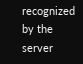recognized
by the server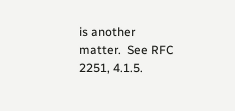is another matter.  See RFC 2251, 4.1.5.